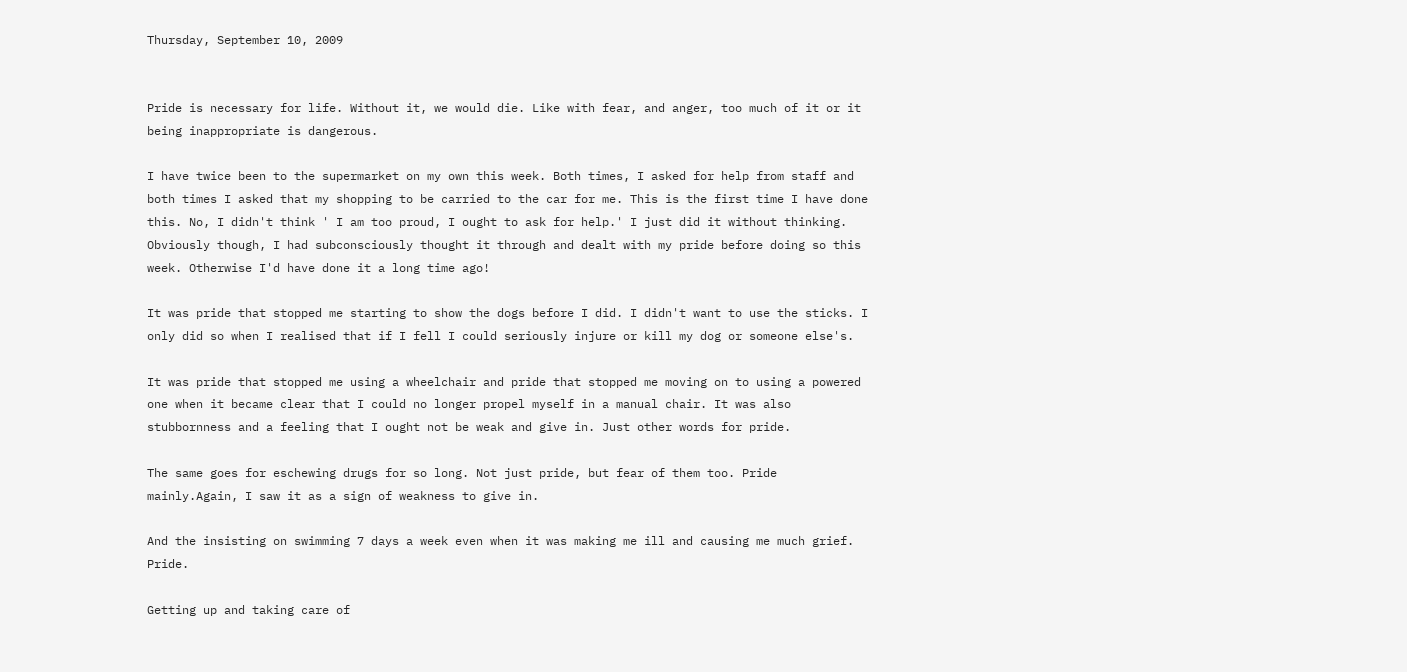Thursday, September 10, 2009


Pride is necessary for life. Without it, we would die. Like with fear, and anger, too much of it or it being inappropriate is dangerous.

I have twice been to the supermarket on my own this week. Both times, I asked for help from staff and both times I asked that my shopping to be carried to the car for me. This is the first time I have done this. No, I didn't think ' I am too proud, I ought to ask for help.' I just did it without thinking. Obviously though, I had subconsciously thought it through and dealt with my pride before doing so this week. Otherwise I'd have done it a long time ago!

It was pride that stopped me starting to show the dogs before I did. I didn't want to use the sticks. I only did so when I realised that if I fell I could seriously injure or kill my dog or someone else's.

It was pride that stopped me using a wheelchair and pride that stopped me moving on to using a powered one when it became clear that I could no longer propel myself in a manual chair. It was also stubbornness and a feeling that I ought not be weak and give in. Just other words for pride.

The same goes for eschewing drugs for so long. Not just pride, but fear of them too. Pride mainly.Again, I saw it as a sign of weakness to give in.

And the insisting on swimming 7 days a week even when it was making me ill and causing me much grief. Pride.

Getting up and taking care of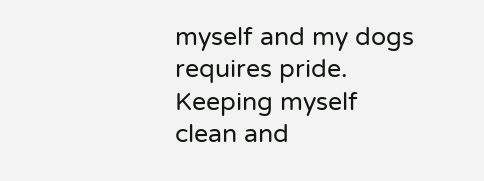myself and my dogs requires pride. Keeping myself clean and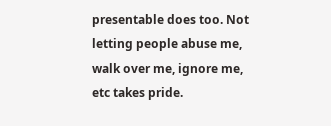presentable does too. Not letting people abuse me, walk over me, ignore me, etc takes pride.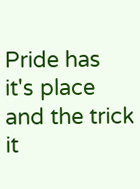Pride has it's place and the trick it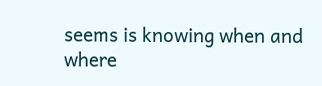seems is knowing when and where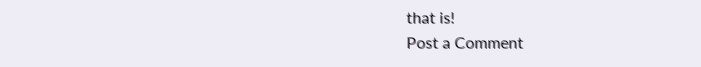that is!
Post a Comment